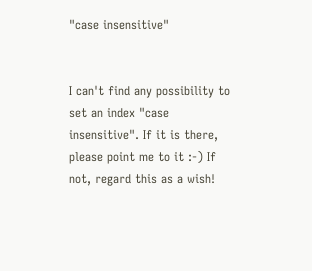"case insensitive"


I can't find any possibility to set an index "case insensitive". If it is there, please point me to it :-) If not, regard this as a wish!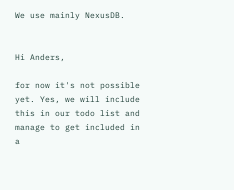We use mainly NexusDB.


Hi Anders,

for now it's not possible yet. Yes, we will include this in our todo list and manage to get included in a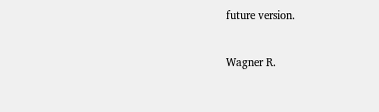future version.

Wagner R.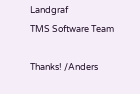Landgraf
TMS Software Team

Thanks! /Anders